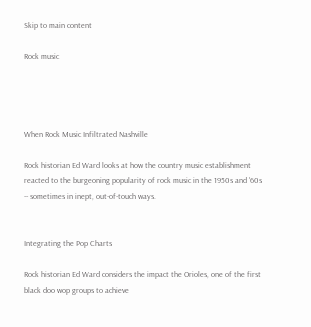Skip to main content

Rock music




When Rock Music Infiltrated Nashville

Rock historian Ed Ward looks at how the country music establishment reacted to the burgeoning popularity of rock music in the 1950s and '60s -- sometimes in inept, out-of-touch ways.


Integrating the Pop Charts

Rock historian Ed Ward considers the impact the Orioles, one of the first black doo wop groups to achieve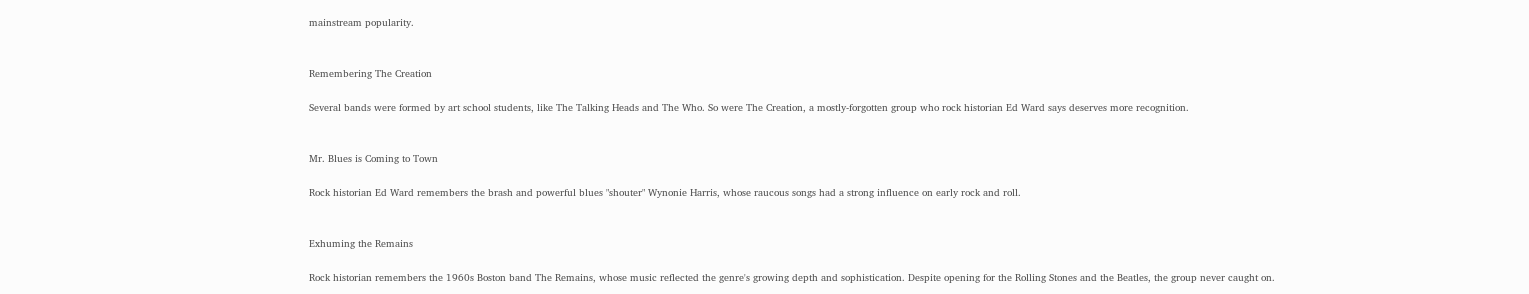mainstream popularity.


Remembering The Creation

Several bands were formed by art school students, like The Talking Heads and The Who. So were The Creation, a mostly-forgotten group who rock historian Ed Ward says deserves more recognition.


Mr. Blues is Coming to Town

Rock historian Ed Ward remembers the brash and powerful blues "shouter" Wynonie Harris, whose raucous songs had a strong influence on early rock and roll.


Exhuming the Remains

Rock historian remembers the 1960s Boston band The Remains, whose music reflected the genre's growing depth and sophistication. Despite opening for the Rolling Stones and the Beatles, the group never caught on.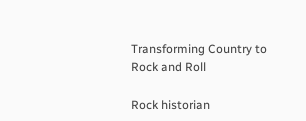Transforming Country to Rock and Roll

Rock historian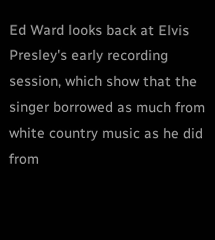Ed Ward looks back at Elvis Presley's early recording session, which show that the singer borrowed as much from white country music as he did from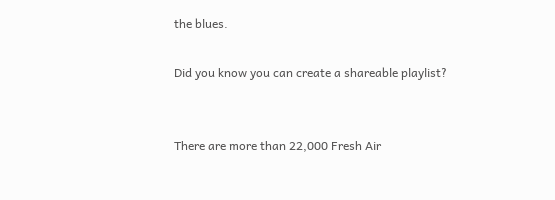the blues.

Did you know you can create a shareable playlist?


There are more than 22,000 Fresh Air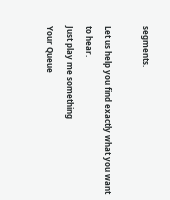segments.

Let us help you find exactly what you want to hear.
Just play me something
Your Queue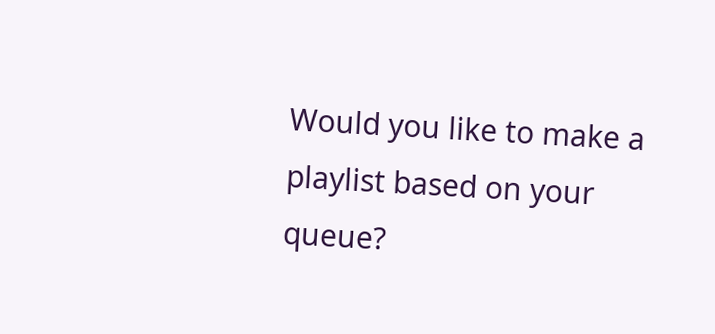Would you like to make a playlist based on your queue?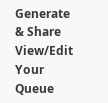Generate & Share View/Edit Your Queue